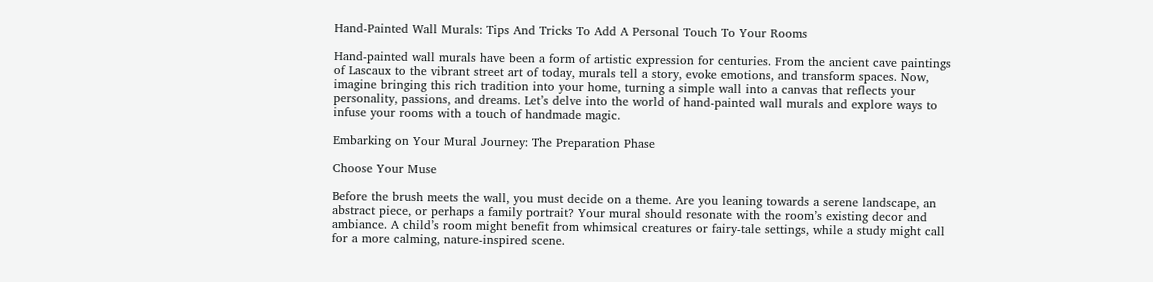Hand-Painted Wall Murals: Tips And Tricks To Add A Personal Touch To Your Rooms

Hand-painted wall murals have been a form of artistic expression for centuries. From the ancient cave paintings of Lascaux to the vibrant street art of today, murals tell a story, evoke emotions, and transform spaces. Now, imagine bringing this rich tradition into your home, turning a simple wall into a canvas that reflects your personality, passions, and dreams. Let’s delve into the world of hand-painted wall murals and explore ways to infuse your rooms with a touch of handmade magic.

Embarking on Your Mural Journey: The Preparation Phase

Choose Your Muse

Before the brush meets the wall, you must decide on a theme. Are you leaning towards a serene landscape, an abstract piece, or perhaps a family portrait? Your mural should resonate with the room’s existing decor and ambiance. A child’s room might benefit from whimsical creatures or fairy-tale settings, while a study might call for a more calming, nature-inspired scene.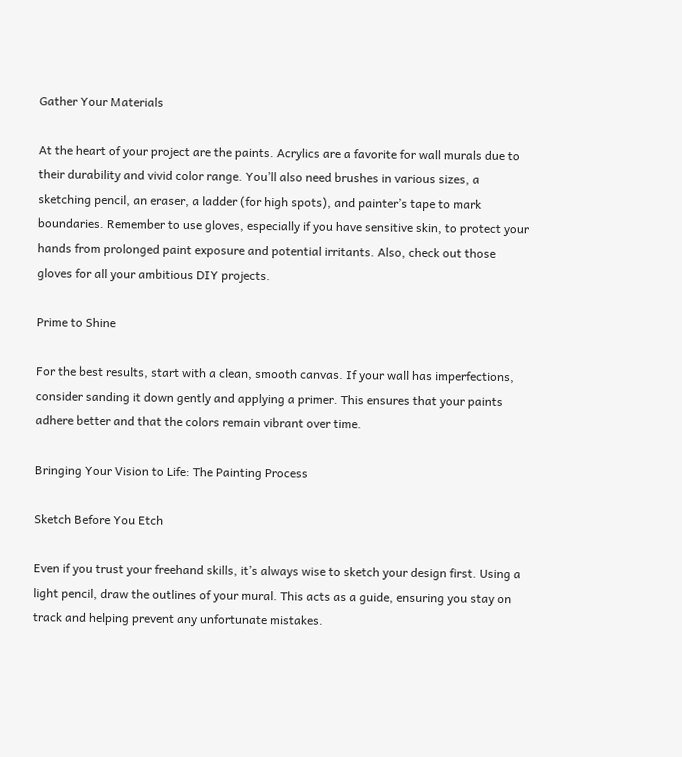Gather Your Materials

At the heart of your project are the paints. Acrylics are a favorite for wall murals due to their durability and vivid color range. You’ll also need brushes in various sizes, a sketching pencil, an eraser, a ladder (for high spots), and painter’s tape to mark boundaries. Remember to use gloves, especially if you have sensitive skin, to protect your hands from prolonged paint exposure and potential irritants. Also, check out those gloves for all your ambitious DIY projects.

Prime to Shine

For the best results, start with a clean, smooth canvas. If your wall has imperfections, consider sanding it down gently and applying a primer. This ensures that your paints adhere better and that the colors remain vibrant over time.

Bringing Your Vision to Life: The Painting Process

Sketch Before You Etch

Even if you trust your freehand skills, it’s always wise to sketch your design first. Using a light pencil, draw the outlines of your mural. This acts as a guide, ensuring you stay on track and helping prevent any unfortunate mistakes.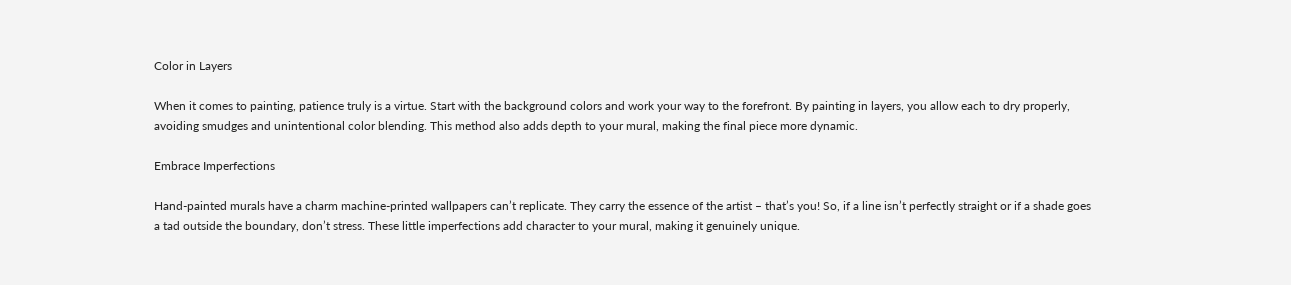Color in Layers

When it comes to painting, patience truly is a virtue. Start with the background colors and work your way to the forefront. By painting in layers, you allow each to dry properly, avoiding smudges and unintentional color blending. This method also adds depth to your mural, making the final piece more dynamic.

Embrace Imperfections

Hand-painted murals have a charm machine-printed wallpapers can’t replicate. They carry the essence of the artist – that’s you! So, if a line isn’t perfectly straight or if a shade goes a tad outside the boundary, don’t stress. These little imperfections add character to your mural, making it genuinely unique.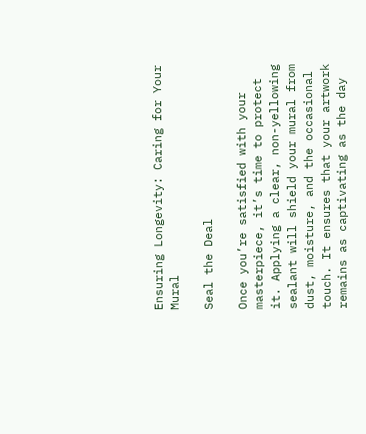Ensuring Longevity: Caring for Your Mural

Seal the Deal

Once you’re satisfied with your masterpiece, it’s time to protect it. Applying a clear, non-yellowing sealant will shield your mural from dust, moisture, and the occasional touch. It ensures that your artwork remains as captivating as the day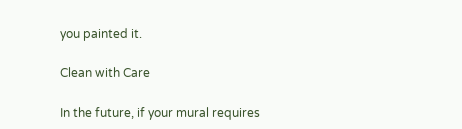you painted it.

Clean with Care

In the future, if your mural requires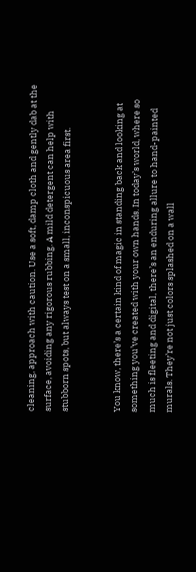cleaning, approach with caution. Use a soft, damp cloth and gently dab at the surface, avoiding any rigorous rubbing. A mild detergent can help with stubborn spots, but always test on a small, inconspicuous area first.


You know, there’s a certain kind of magic in standing back and looking at something you’ve created with your own hands. In today’s world, where so much is fleeting and digital, there’s an enduring allure to hand-painted murals. They’re not just colors splashed on a wall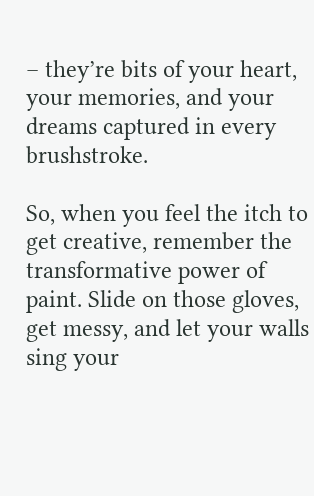– they’re bits of your heart, your memories, and your dreams captured in every brushstroke.

So, when you feel the itch to get creative, remember the transformative power of paint. Slide on those gloves, get messy, and let your walls sing your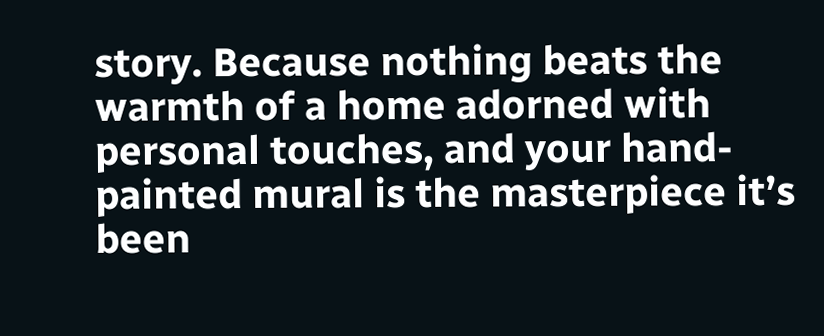story. Because nothing beats the warmth of a home adorned with personal touches, and your hand-painted mural is the masterpiece it’s been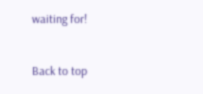waiting for!


Back to top